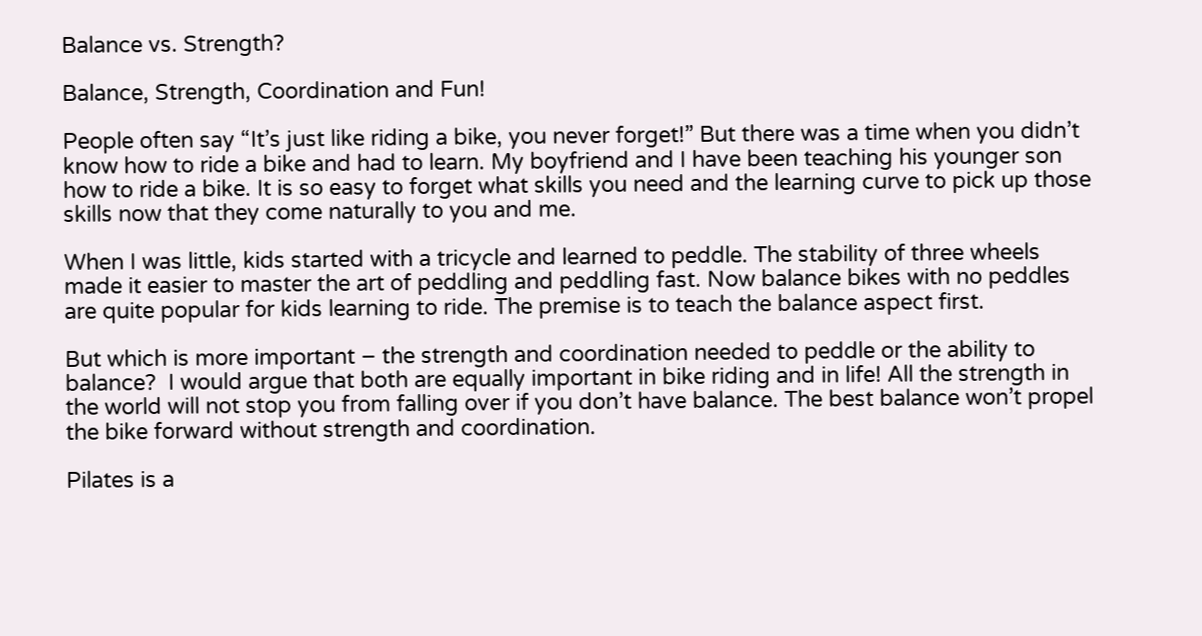Balance vs. Strength?

Balance, Strength, Coordination and Fun!

People often say “It’s just like riding a bike, you never forget!” But there was a time when you didn’t know how to ride a bike and had to learn. My boyfriend and I have been teaching his younger son how to ride a bike. It is so easy to forget what skills you need and the learning curve to pick up those skills now that they come naturally to you and me.

When I was little, kids started with a tricycle and learned to peddle. The stability of three wheels made it easier to master the art of peddling and peddling fast. Now balance bikes with no peddles are quite popular for kids learning to ride. The premise is to teach the balance aspect first.

But which is more important – the strength and coordination needed to peddle or the ability to balance?  I would argue that both are equally important in bike riding and in life! All the strength in the world will not stop you from falling over if you don’t have balance. The best balance won’t propel the bike forward without strength and coordination.

Pilates is a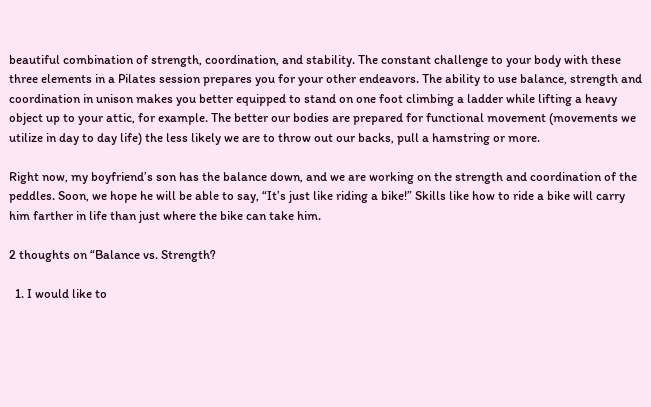beautiful combination of strength, coordination, and stability. The constant challenge to your body with these three elements in a Pilates session prepares you for your other endeavors. The ability to use balance, strength and coordination in unison makes you better equipped to stand on one foot climbing a ladder while lifting a heavy object up to your attic, for example. The better our bodies are prepared for functional movement (movements we utilize in day to day life) the less likely we are to throw out our backs, pull a hamstring or more.

Right now, my boyfriend’s son has the balance down, and we are working on the strength and coordination of the peddles. Soon, we hope he will be able to say, “It’s just like riding a bike!” Skills like how to ride a bike will carry him farther in life than just where the bike can take him.

2 thoughts on “Balance vs. Strength?

  1. I would like to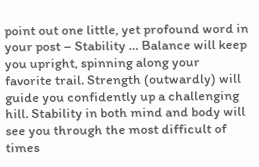point out one little, yet profound word in your post – Stability … Balance will keep you upright, spinning along your favorite trail. Strength (outwardly) will guide you confidently up a challenging hill. Stability in both mind and body will see you through the most difficult of times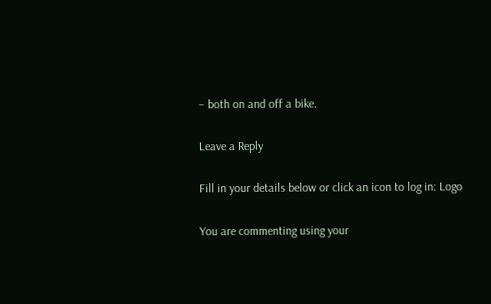– both on and off a bike.

Leave a Reply

Fill in your details below or click an icon to log in: Logo

You are commenting using your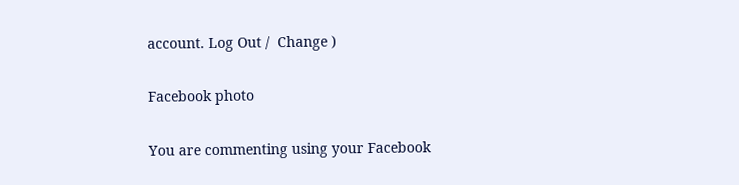account. Log Out /  Change )

Facebook photo

You are commenting using your Facebook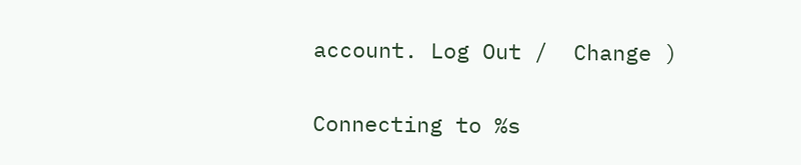account. Log Out /  Change )

Connecting to %s